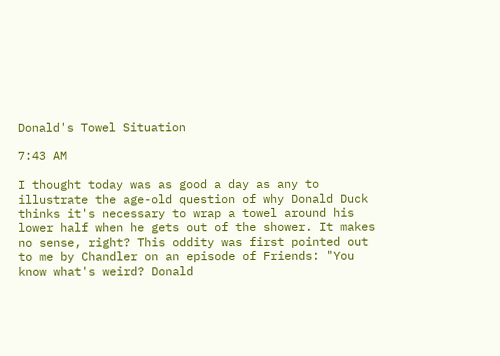Donald's Towel Situation

7:43 AM

I thought today was as good a day as any to illustrate the age-old question of why Donald Duck thinks it's necessary to wrap a towel around his lower half when he gets out of the shower. It makes no sense, right? This oddity was first pointed out to me by Chandler on an episode of Friends: "You know what's weird? Donald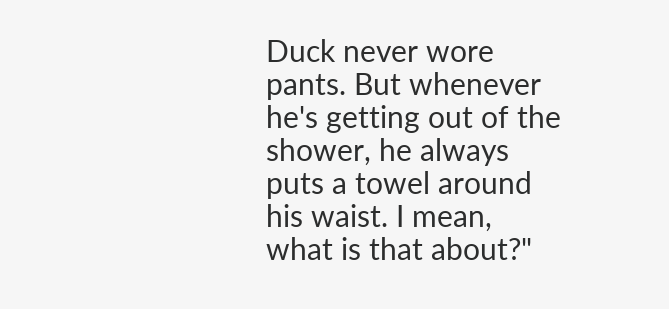Duck never wore pants. But whenever he's getting out of the shower, he always puts a towel around his waist. I mean, what is that about?"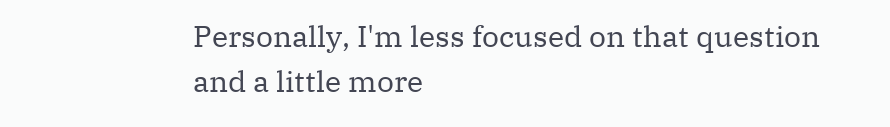Personally, I'm less focused on that question and a little more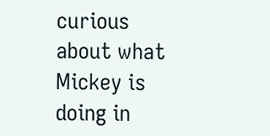curious about what Mickey is doing in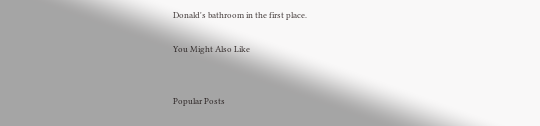Donald's bathroom in the first place.

You Might Also Like


Popular Posts